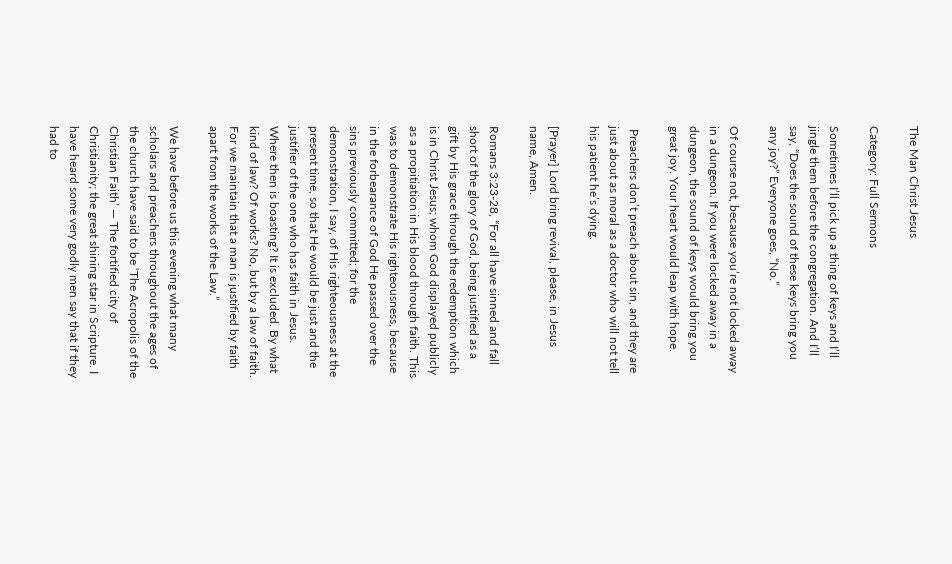The Man Christ Jesus

Category: Full Sermons

Sometimes I’ll pick up a thing of keys and I’ll jingle them before the congregation. And I’ll say, “Does the sound of these keys bring you any joy?” Everyone goes, “No.”

Of course not, because you’re not locked away in a dungeon. If you were locked away in a dungeon, the sound of keys would bring you great joy. Your heart would leap with hope.

 Preachers don’t preach about sin, and they are just about as moral as a doctor who will not tell his patient he’s dying.

[Prayer] Lord bring revival, please, in Jesus name, Amen.

Romans 3:23-28, “For all have sinned and fall short of the glory of God, being justified as a gift by His grace through the redemption which is in Christ Jesus; whom God displayed publicly as a propitiation in His blood through faith. This was to demonstrate His righteousness, because in the forbearance of God He passed over the sins previously committed; for the demonstration, I say, of His righteousness at the present time, so that He would be just and the justifier of the one who has faith in Jesus. Where then is boasting? It is excluded. By what kind of law? Of works? No, but by a law of faith. For we maintain that a man is justified by faith apart from the works of the Law.”

We have before us this evening what many scholars and preachers throughout the ages of the church have said to be ‘The Acropolis of the Christian Faith’ — The fortified city of Christianity; the great shining star in Scripture. I have heard some very godly men say that if they had to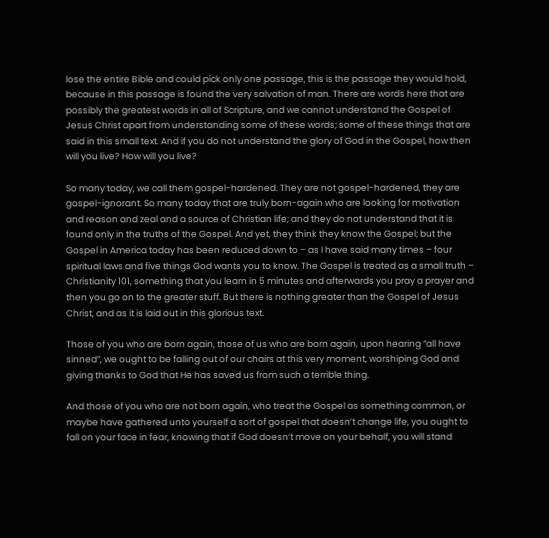lose the entire Bible and could pick only one passage, this is the passage they would hold, because in this passage is found the very salvation of man. There are words here that are possibly the greatest words in all of Scripture, and we cannot understand the Gospel of Jesus Christ apart from understanding some of these words; some of these things that are said in this small text. And if you do not understand the glory of God in the Gospel, how then will you live? How will you live?

So many today, we call them gospel-hardened. They are not gospel-hardened, they are gospel-ignorant. So many today that are truly born-again who are looking for motivation and reason and zeal and a source of Christian life; and they do not understand that it is found only in the truths of the Gospel. And yet, they think they know the Gospel; but the Gospel in America today has been reduced down to – as I have said many times – four spiritual laws and five things God wants you to know. The Gospel is treated as a small truth – Christianity 101, something that you learn in 5 minutes and afterwards you pray a prayer and then you go on to the greater stuff. But there is nothing greater than the Gospel of Jesus Christ, and as it is laid out in this glorious text.

Those of you who are born again, those of us who are born again, upon hearing “all have sinned”, we ought to be falling out of our chairs at this very moment, worshiping God and giving thanks to God that He has saved us from such a terrible thing.

And those of you who are not born again, who treat the Gospel as something common, or maybe have gathered unto yourself a sort of gospel that doesn’t change life, you ought to fall on your face in fear, knowing that if God doesn’t move on your behalf, you will stand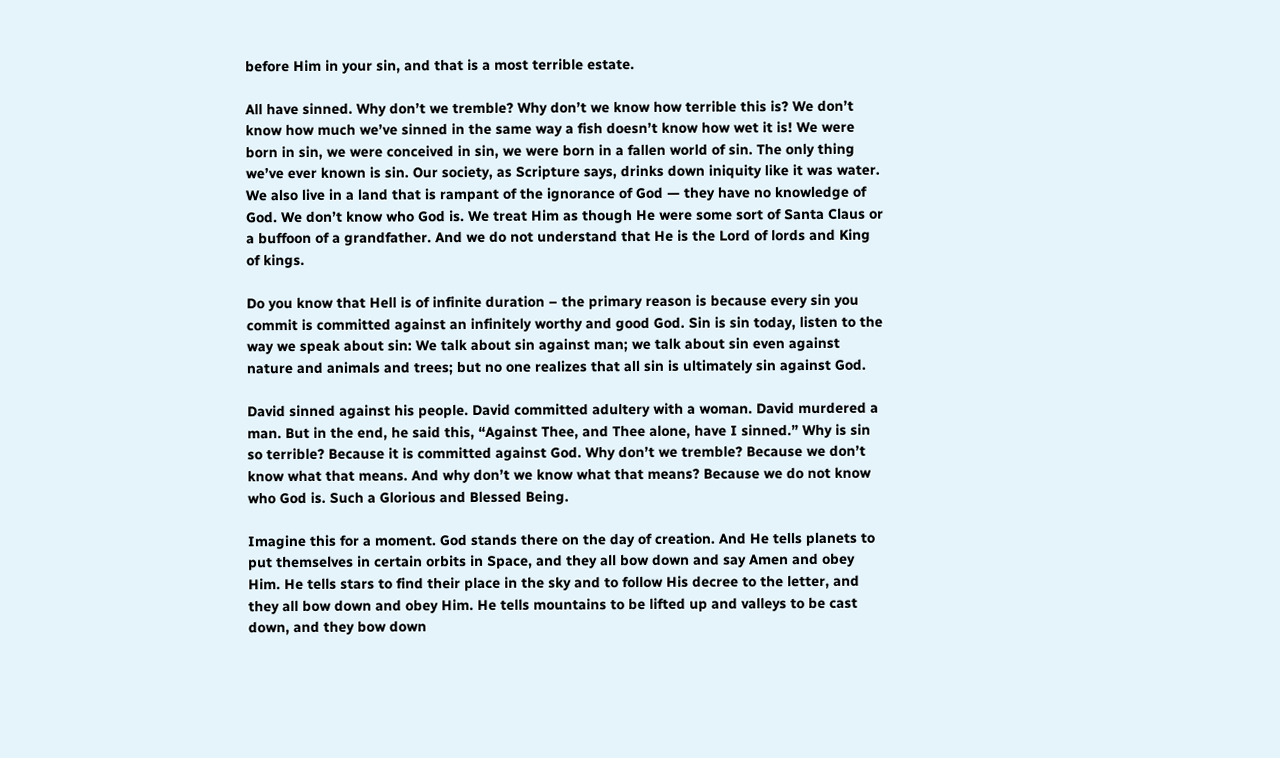before Him in your sin, and that is a most terrible estate.

All have sinned. Why don’t we tremble? Why don’t we know how terrible this is? We don’t know how much we’ve sinned in the same way a fish doesn’t know how wet it is! We were born in sin, we were conceived in sin, we were born in a fallen world of sin. The only thing we’ve ever known is sin. Our society, as Scripture says, drinks down iniquity like it was water. We also live in a land that is rampant of the ignorance of God — they have no knowledge of God. We don’t know who God is. We treat Him as though He were some sort of Santa Claus or a buffoon of a grandfather. And we do not understand that He is the Lord of lords and King of kings.

Do you know that Hell is of infinite duration – the primary reason is because every sin you commit is committed against an infinitely worthy and good God. Sin is sin today, listen to the way we speak about sin: We talk about sin against man; we talk about sin even against nature and animals and trees; but no one realizes that all sin is ultimately sin against God.

David sinned against his people. David committed adultery with a woman. David murdered a man. But in the end, he said this, “Against Thee, and Thee alone, have I sinned.” Why is sin so terrible? Because it is committed against God. Why don’t we tremble? Because we don’t know what that means. And why don’t we know what that means? Because we do not know who God is. Such a Glorious and Blessed Being.

Imagine this for a moment. God stands there on the day of creation. And He tells planets to put themselves in certain orbits in Space, and they all bow down and say Amen and obey Him. He tells stars to find their place in the sky and to follow His decree to the letter, and they all bow down and obey Him. He tells mountains to be lifted up and valleys to be cast down, and they bow down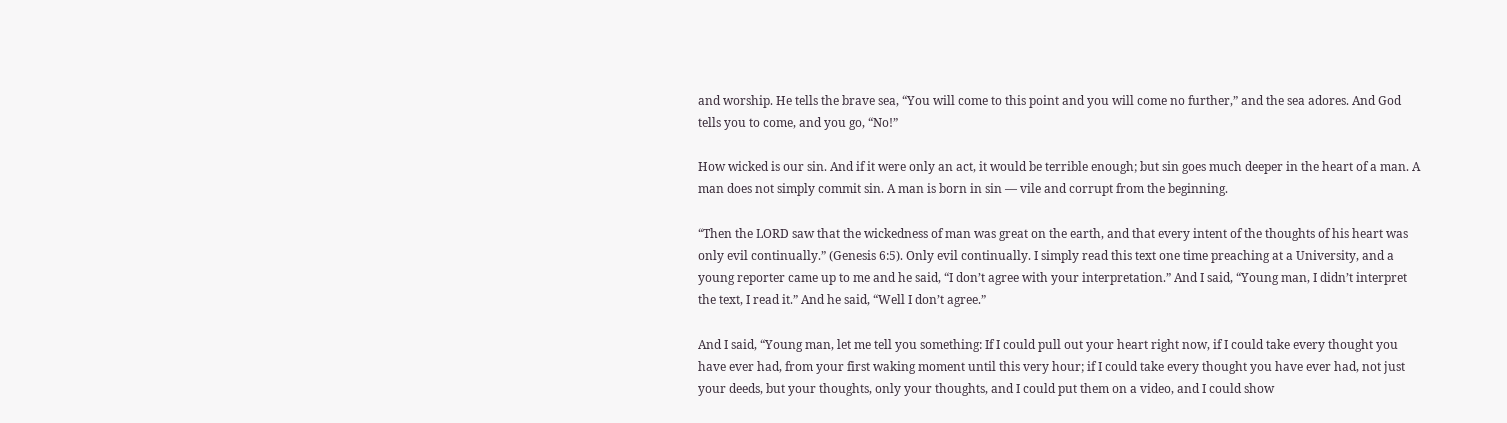and worship. He tells the brave sea, “You will come to this point and you will come no further,” and the sea adores. And God tells you to come, and you go, “No!”

How wicked is our sin. And if it were only an act, it would be terrible enough; but sin goes much deeper in the heart of a man. A man does not simply commit sin. A man is born in sin — vile and corrupt from the beginning.

“Then the LORD saw that the wickedness of man was great on the earth, and that every intent of the thoughts of his heart was only evil continually.” (Genesis 6:5). Only evil continually. I simply read this text one time preaching at a University, and a young reporter came up to me and he said, “I don’t agree with your interpretation.” And I said, “Young man, I didn’t interpret the text, I read it.” And he said, “Well I don’t agree.”

And I said, “Young man, let me tell you something: If I could pull out your heart right now, if I could take every thought you have ever had, from your first waking moment until this very hour; if I could take every thought you have ever had, not just your deeds, but your thoughts, only your thoughts, and I could put them on a video, and I could show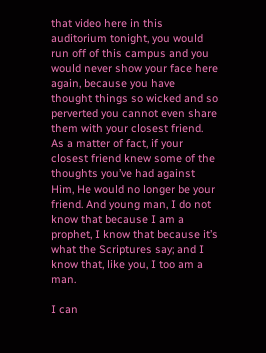that video here in this auditorium tonight, you would run off of this campus and you would never show your face here again, because you have thought things so wicked and so perverted you cannot even share them with your closest friend. As a matter of fact, if your closest friend knew some of the thoughts you’ve had against Him, He would no longer be your friend. And young man, I do not know that because I am a prophet, I know that because it’s what the Scriptures say; and I know that, like you, I too am a man.

I can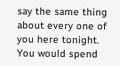say the same thing about every one of you here tonight. You would spend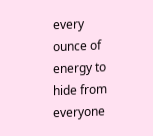every ounce of energy to hide from everyone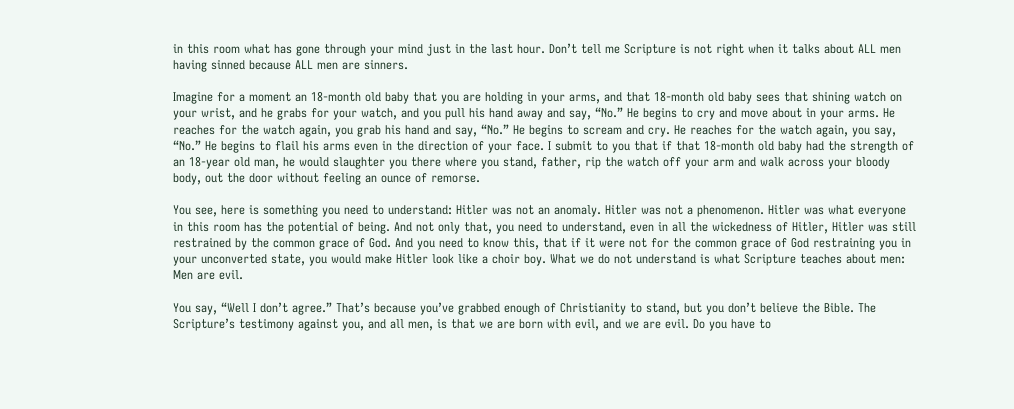in this room what has gone through your mind just in the last hour. Don’t tell me Scripture is not right when it talks about ALL men having sinned because ALL men are sinners.

Imagine for a moment an 18-month old baby that you are holding in your arms, and that 18-month old baby sees that shining watch on your wrist, and he grabs for your watch, and you pull his hand away and say, “No.” He begins to cry and move about in your arms. He reaches for the watch again, you grab his hand and say, “No.” He begins to scream and cry. He reaches for the watch again, you say, “No.” He begins to flail his arms even in the direction of your face. I submit to you that if that 18-month old baby had the strength of an 18-year old man, he would slaughter you there where you stand, father, rip the watch off your arm and walk across your bloody body, out the door without feeling an ounce of remorse.

You see, here is something you need to understand: Hitler was not an anomaly. Hitler was not a phenomenon. Hitler was what everyone in this room has the potential of being. And not only that, you need to understand, even in all the wickedness of Hitler, Hitler was still restrained by the common grace of God. And you need to know this, that if it were not for the common grace of God restraining you in your unconverted state, you would make Hitler look like a choir boy. What we do not understand is what Scripture teaches about men: Men are evil.

You say, “Well I don’t agree.” That’s because you’ve grabbed enough of Christianity to stand, but you don’t believe the Bible. The Scripture’s testimony against you, and all men, is that we are born with evil, and we are evil. Do you have to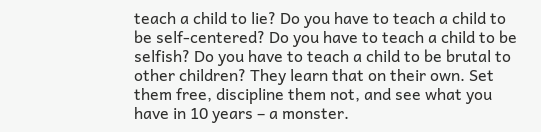teach a child to lie? Do you have to teach a child to be self-centered? Do you have to teach a child to be selfish? Do you have to teach a child to be brutal to other children? They learn that on their own. Set them free, discipline them not, and see what you have in 10 years – a monster.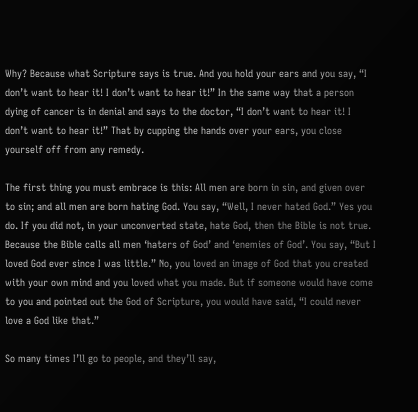Why? Because what Scripture says is true. And you hold your ears and you say, “I don’t want to hear it! I don’t want to hear it!” In the same way that a person dying of cancer is in denial and says to the doctor, “I don’t want to hear it! I don’t want to hear it!” That by cupping the hands over your ears, you close yourself off from any remedy.

The first thing you must embrace is this: All men are born in sin, and given over to sin; and all men are born hating God. You say, “Well, I never hated God.” Yes you do. If you did not, in your unconverted state, hate God, then the Bible is not true. Because the Bible calls all men ‘haters of God’ and ‘enemies of God’. You say, “But I loved God ever since I was little.” No, you loved an image of God that you created with your own mind and you loved what you made. But if someone would have come to you and pointed out the God of Scripture, you would have said, “I could never love a God like that.”

So many times I’ll go to people, and they’ll say,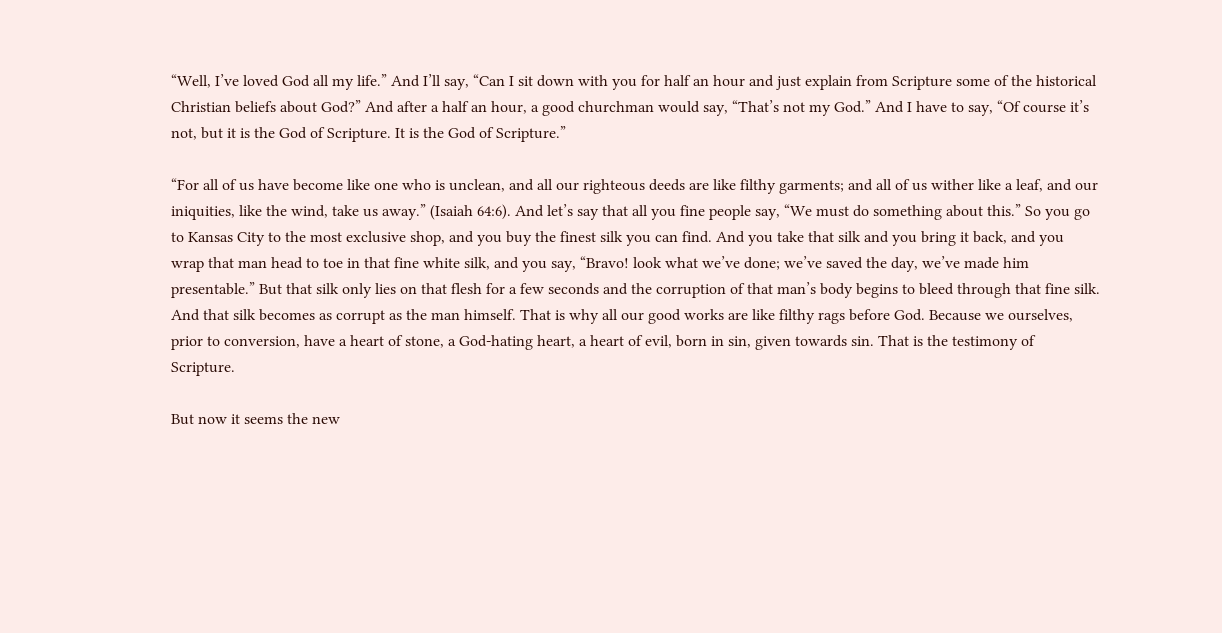“Well, I’ve loved God all my life.” And I’ll say, “Can I sit down with you for half an hour and just explain from Scripture some of the historical Christian beliefs about God?” And after a half an hour, a good churchman would say, “That’s not my God.” And I have to say, “Of course it’s not, but it is the God of Scripture. It is the God of Scripture.”

“For all of us have become like one who is unclean, and all our righteous deeds are like filthy garments; and all of us wither like a leaf, and our iniquities, like the wind, take us away.” (Isaiah 64:6). And let’s say that all you fine people say, “We must do something about this.” So you go to Kansas City to the most exclusive shop, and you buy the finest silk you can find. And you take that silk and you bring it back, and you wrap that man head to toe in that fine white silk, and you say, “Bravo! look what we’ve done; we’ve saved the day, we’ve made him presentable.” But that silk only lies on that flesh for a few seconds and the corruption of that man’s body begins to bleed through that fine silk. And that silk becomes as corrupt as the man himself. That is why all our good works are like filthy rags before God. Because we ourselves, prior to conversion, have a heart of stone, a God-hating heart, a heart of evil, born in sin, given towards sin. That is the testimony of Scripture.

But now it seems the new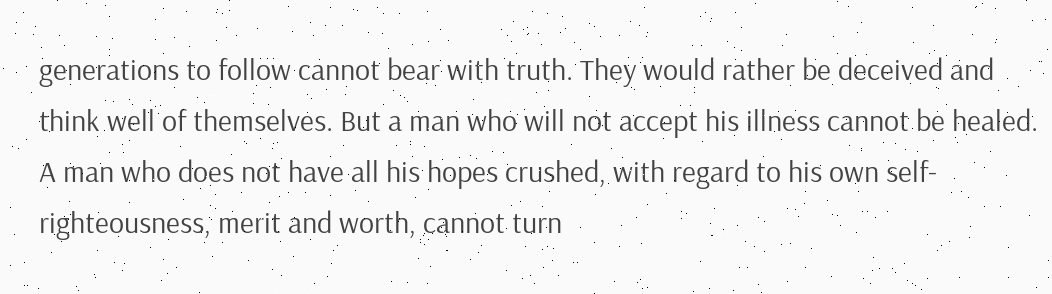generations to follow cannot bear with truth. They would rather be deceived and think well of themselves. But a man who will not accept his illness cannot be healed. A man who does not have all his hopes crushed, with regard to his own self-righteousness, merit and worth, cannot turn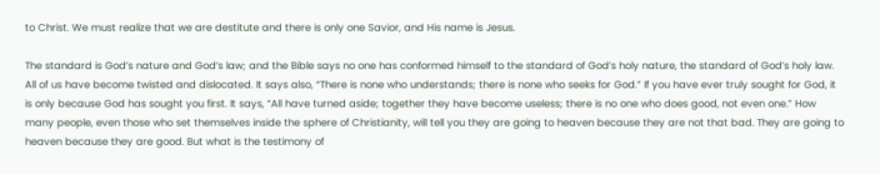to Christ. We must realize that we are destitute and there is only one Savior, and His name is Jesus.

The standard is God’s nature and God’s law; and the Bible says no one has conformed himself to the standard of God’s holy nature, the standard of God’s holy law. All of us have become twisted and dislocated. It says also, “There is none who understands; there is none who seeks for God.” If you have ever truly sought for God, it is only because God has sought you first. It says, “All have turned aside; together they have become useless; there is no one who does good, not even one.” How many people, even those who set themselves inside the sphere of Christianity, will tell you they are going to heaven because they are not that bad. They are going to heaven because they are good. But what is the testimony of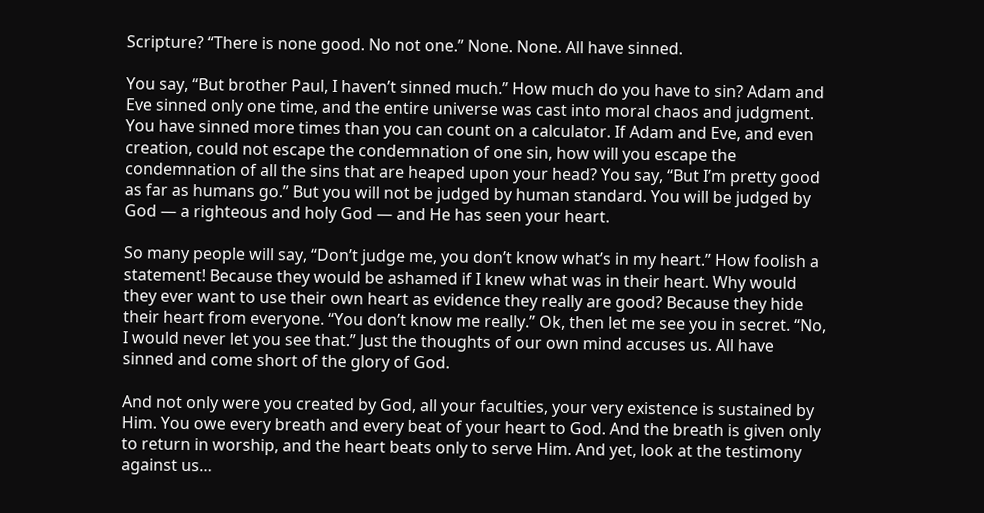Scripture? “There is none good. No not one.” None. None. All have sinned.

You say, “But brother Paul, I haven’t sinned much.” How much do you have to sin? Adam and Eve sinned only one time, and the entire universe was cast into moral chaos and judgment. You have sinned more times than you can count on a calculator. If Adam and Eve, and even creation, could not escape the condemnation of one sin, how will you escape the condemnation of all the sins that are heaped upon your head? You say, “But I’m pretty good as far as humans go.” But you will not be judged by human standard. You will be judged by God — a righteous and holy God — and He has seen your heart.

So many people will say, “Don’t judge me, you don’t know what’s in my heart.” How foolish a statement! Because they would be ashamed if I knew what was in their heart. Why would they ever want to use their own heart as evidence they really are good? Because they hide their heart from everyone. “You don’t know me really.” Ok, then let me see you in secret. “No, I would never let you see that.” Just the thoughts of our own mind accuses us. All have sinned and come short of the glory of God.

And not only were you created by God, all your faculties, your very existence is sustained by Him. You owe every breath and every beat of your heart to God. And the breath is given only to return in worship, and the heart beats only to serve Him. And yet, look at the testimony against us…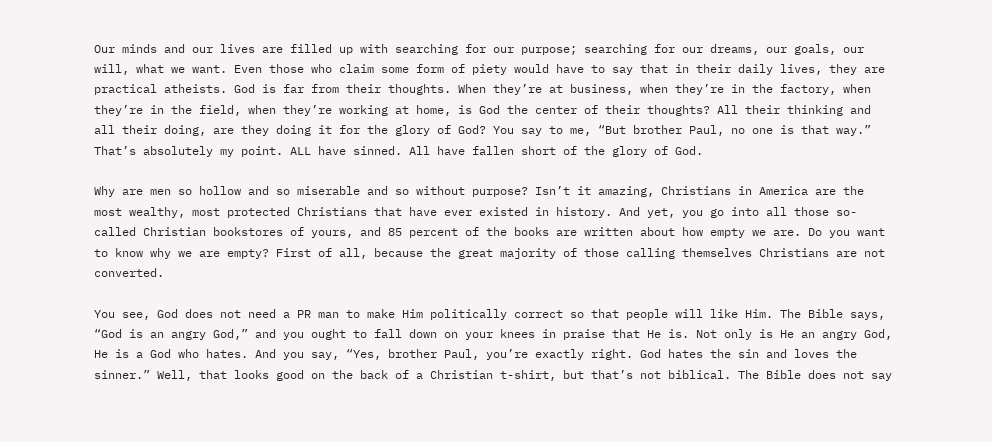Our minds and our lives are filled up with searching for our purpose; searching for our dreams, our goals, our will, what we want. Even those who claim some form of piety would have to say that in their daily lives, they are practical atheists. God is far from their thoughts. When they’re at business, when they’re in the factory, when they’re in the field, when they’re working at home, is God the center of their thoughts? All their thinking and all their doing, are they doing it for the glory of God? You say to me, “But brother Paul, no one is that way.” That’s absolutely my point. ALL have sinned. All have fallen short of the glory of God.

Why are men so hollow and so miserable and so without purpose? Isn’t it amazing, Christians in America are the most wealthy, most protected Christians that have ever existed in history. And yet, you go into all those so-called Christian bookstores of yours, and 85 percent of the books are written about how empty we are. Do you want to know why we are empty? First of all, because the great majority of those calling themselves Christians are not converted.

You see, God does not need a PR man to make Him politically correct so that people will like Him. The Bible says, “God is an angry God,” and you ought to fall down on your knees in praise that He is. Not only is He an angry God, He is a God who hates. And you say, “Yes, brother Paul, you’re exactly right. God hates the sin and loves the sinner.” Well, that looks good on the back of a Christian t-shirt, but that’s not biblical. The Bible does not say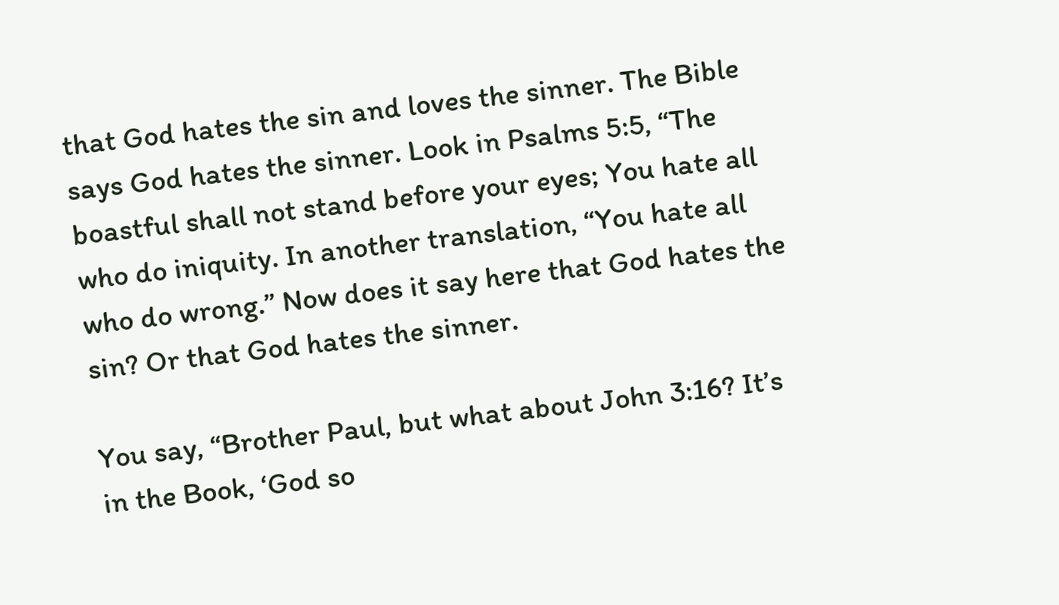that God hates the sin and loves the sinner. The Bible says God hates the sinner. Look in Psalms 5:5, “The boastful shall not stand before your eyes; You hate all who do iniquity. In another translation, “You hate all who do wrong.” Now does it say here that God hates the sin? Or that God hates the sinner.

You say, “Brother Paul, but what about John 3:16? It’s in the Book, ‘God so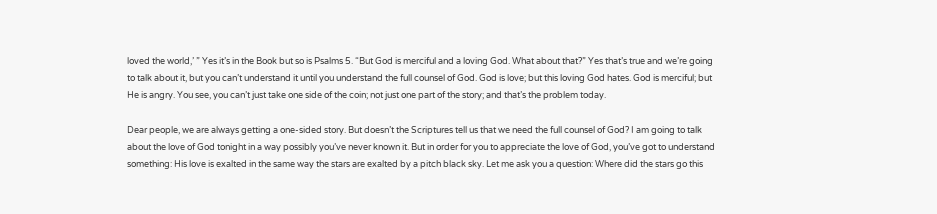loved the world,’ ” Yes it’s in the Book but so is Psalms 5. “But God is merciful and a loving God. What about that?” Yes that’s true and we’re going to talk about it, but you can’t understand it until you understand the full counsel of God. God is love; but this loving God hates. God is merciful; but He is angry. You see, you can’t just take one side of the coin; not just one part of the story; and that’s the problem today.

Dear people, we are always getting a one-sided story. But doesn’t the Scriptures tell us that we need the full counsel of God? I am going to talk about the love of God tonight in a way possibly you’ve never known it. But in order for you to appreciate the love of God, you’ve got to understand something: His love is exalted in the same way the stars are exalted by a pitch black sky. Let me ask you a question: Where did the stars go this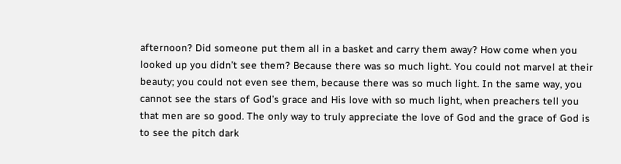afternoon? Did someone put them all in a basket and carry them away? How come when you looked up you didn’t see them? Because there was so much light. You could not marvel at their beauty; you could not even see them, because there was so much light. In the same way, you cannot see the stars of God’s grace and His love with so much light, when preachers tell you that men are so good. The only way to truly appreciate the love of God and the grace of God is to see the pitch dark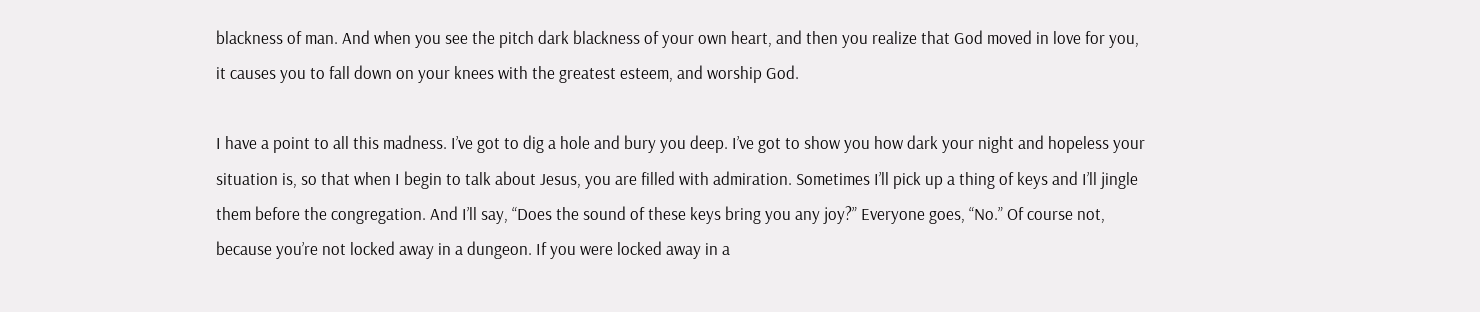blackness of man. And when you see the pitch dark blackness of your own heart, and then you realize that God moved in love for you, it causes you to fall down on your knees with the greatest esteem, and worship God.

I have a point to all this madness. I’ve got to dig a hole and bury you deep. I’ve got to show you how dark your night and hopeless your situation is, so that when I begin to talk about Jesus, you are filled with admiration. Sometimes I’ll pick up a thing of keys and I’ll jingle them before the congregation. And I’ll say, “Does the sound of these keys bring you any joy?” Everyone goes, “No.” Of course not, because you’re not locked away in a dungeon. If you were locked away in a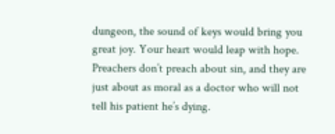dungeon, the sound of keys would bring you great joy. Your heart would leap with hope. Preachers don’t preach about sin, and they are just about as moral as a doctor who will not tell his patient he’s dying.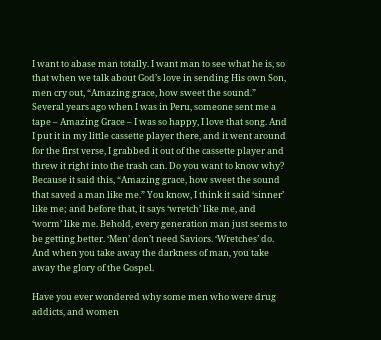I want to abase man totally. I want man to see what he is, so that when we talk about God’s love in sending His own Son, men cry out, “Amazing grace, how sweet the sound.” Several years ago when I was in Peru, someone sent me a tape – Amazing Grace – I was so happy, I love that song. And I put it in my little cassette player there, and it went around for the first verse, I grabbed it out of the cassette player and threw it right into the trash can. Do you want to know why? Because it said this, “Amazing grace, how sweet the sound that saved a man like me.” You know, I think it said ‘sinner’ like me; and before that, it says ‘wretch’ like me, and ‘worm’ like me. Behold, every generation man just seems to be getting better. ‘Men’ don’t need Saviors. ‘Wretches’ do. And when you take away the darkness of man, you take away the glory of the Gospel.

Have you ever wondered why some men who were drug addicts, and women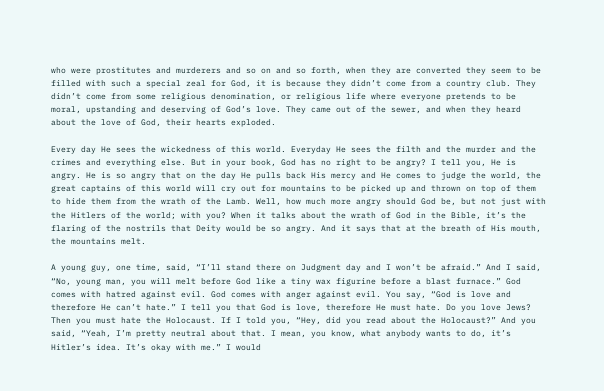who were prostitutes and murderers and so on and so forth, when they are converted they seem to be filled with such a special zeal for God, it is because they didn’t come from a country club. They didn’t come from some religious denomination, or religious life where everyone pretends to be moral, upstanding and deserving of God’s love. They came out of the sewer, and when they heard about the love of God, their hearts exploded.

Every day He sees the wickedness of this world. Everyday He sees the filth and the murder and the crimes and everything else. But in your book, God has no right to be angry? I tell you, He is angry. He is so angry that on the day He pulls back His mercy and He comes to judge the world, the great captains of this world will cry out for mountains to be picked up and thrown on top of them to hide them from the wrath of the Lamb. Well, how much more angry should God be, but not just with the Hitlers of the world; with you? When it talks about the wrath of God in the Bible, it’s the flaring of the nostrils that Deity would be so angry. And it says that at the breath of His mouth, the mountains melt.

A young guy, one time, said, “I’ll stand there on Judgment day and I won’t be afraid.” And I said, “No, young man, you will melt before God like a tiny wax figurine before a blast furnace.” God comes with hatred against evil. God comes with anger against evil. You say, “God is love and therefore He can’t hate.” I tell you that God is love, therefore He must hate. Do you love Jews? Then you must hate the Holocaust. If I told you, “Hey, did you read about the Holocaust?” And you said, “Yeah, I’m pretty neutral about that. I mean, you know, what anybody wants to do, it’s Hitler’s idea. It’s okay with me.” I would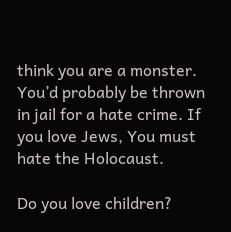think you are a monster. You’d probably be thrown in jail for a hate crime. If you love Jews, You must hate the Holocaust.

Do you love children?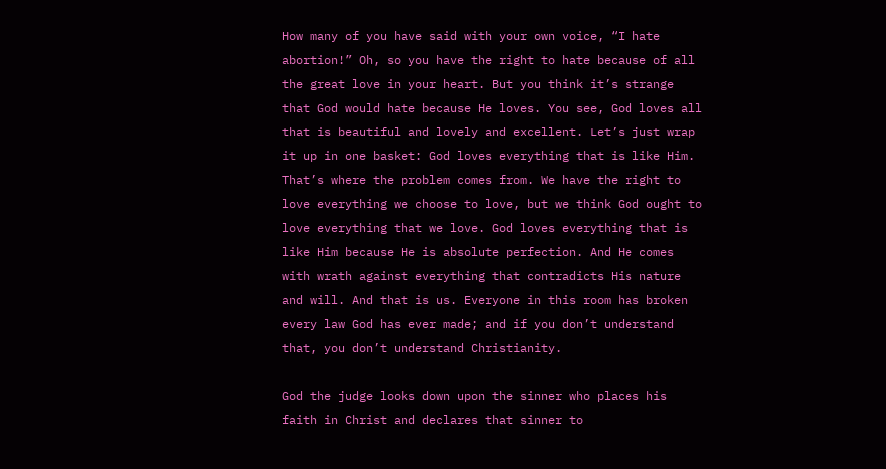How many of you have said with your own voice, “I hate abortion!” Oh, so you have the right to hate because of all the great love in your heart. But you think it’s strange that God would hate because He loves. You see, God loves all that is beautiful and lovely and excellent. Let’s just wrap it up in one basket: God loves everything that is like Him. That’s where the problem comes from. We have the right to love everything we choose to love, but we think God ought to love everything that we love. God loves everything that is like Him because He is absolute perfection. And He comes with wrath against everything that contradicts His nature and will. And that is us. Everyone in this room has broken every law God has ever made; and if you don’t understand that, you don’t understand Christianity.

God the judge looks down upon the sinner who places his faith in Christ and declares that sinner to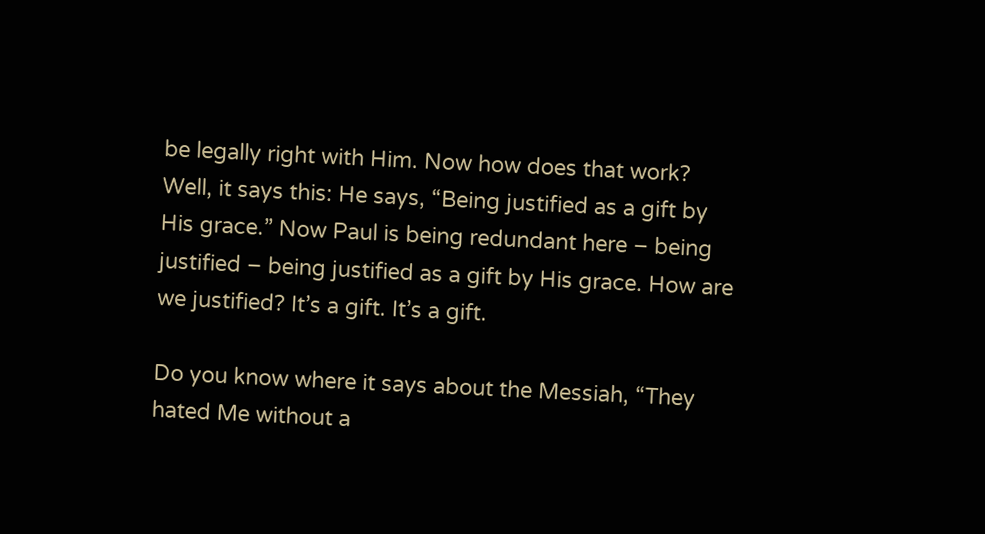be legally right with Him. Now how does that work? Well, it says this: He says, “Being justified as a gift by His grace.” Now Paul is being redundant here – being justified – being justified as a gift by His grace. How are we justified? It’s a gift. It’s a gift.

Do you know where it says about the Messiah, “They hated Me without a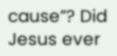cause”? Did Jesus ever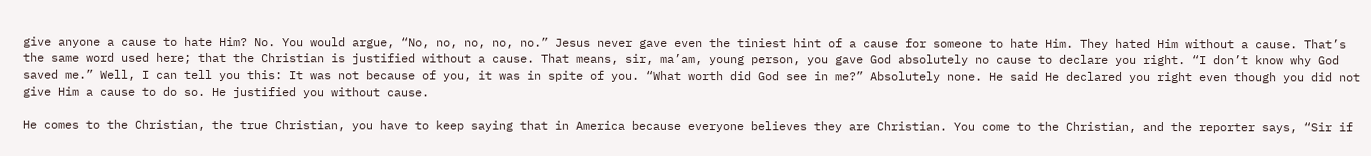give anyone a cause to hate Him? No. You would argue, “No, no, no, no, no.” Jesus never gave even the tiniest hint of a cause for someone to hate Him. They hated Him without a cause. That’s the same word used here; that the Christian is justified without a cause. That means, sir, ma’am, young person, you gave God absolutely no cause to declare you right. “I don’t know why God saved me.” Well, I can tell you this: It was not because of you, it was in spite of you. “What worth did God see in me?” Absolutely none. He said He declared you right even though you did not give Him a cause to do so. He justified you without cause.

He comes to the Christian, the true Christian, you have to keep saying that in America because everyone believes they are Christian. You come to the Christian, and the reporter says, “Sir if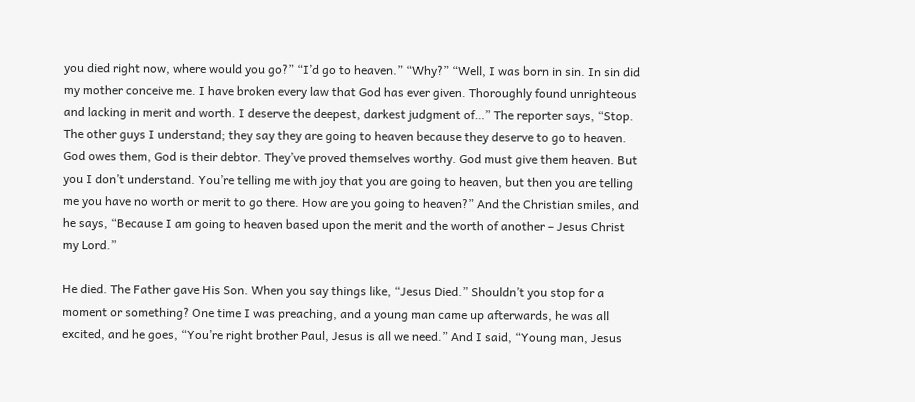you died right now, where would you go?” “I’d go to heaven.” “Why?” “Well, I was born in sin. In sin did my mother conceive me. I have broken every law that God has ever given. Thoroughly found unrighteous and lacking in merit and worth. I deserve the deepest, darkest judgment of…” The reporter says, “Stop. The other guys I understand; they say they are going to heaven because they deserve to go to heaven. God owes them, God is their debtor. They’ve proved themselves worthy. God must give them heaven. But you I don’t understand. You’re telling me with joy that you are going to heaven, but then you are telling me you have no worth or merit to go there. How are you going to heaven?” And the Christian smiles, and he says, “Because I am going to heaven based upon the merit and the worth of another – Jesus Christ my Lord.”

He died. The Father gave His Son. When you say things like, “Jesus Died.” Shouldn’t you stop for a moment or something? One time I was preaching, and a young man came up afterwards, he was all excited, and he goes, “You’re right brother Paul, Jesus is all we need.” And I said, “Young man, Jesus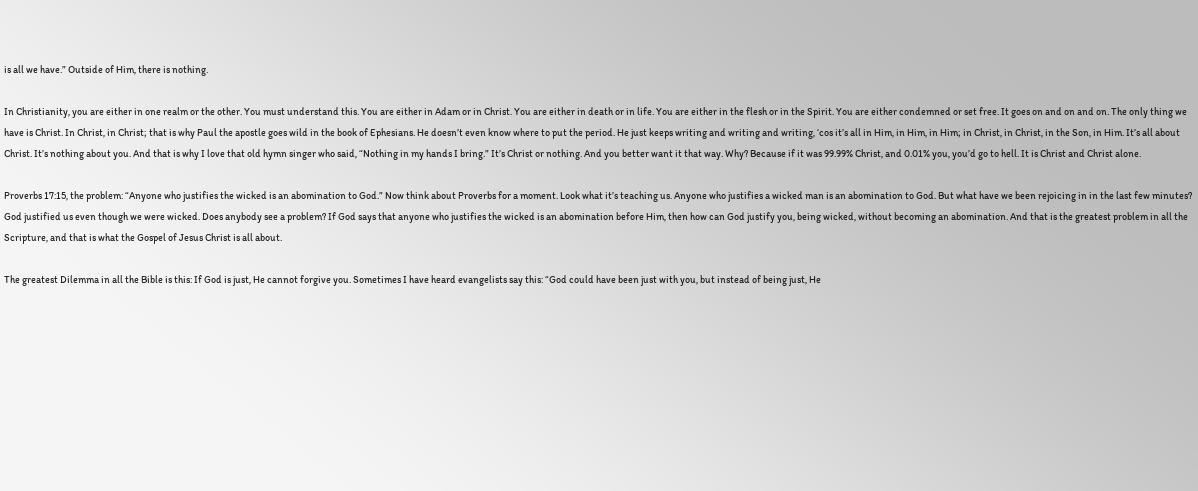is all we have.” Outside of Him, there is nothing.

In Christianity, you are either in one realm or the other. You must understand this. You are either in Adam or in Christ. You are either in death or in life. You are either in the flesh or in the Spirit. You are either condemned or set free. It goes on and on and on. The only thing we have is Christ. In Christ, in Christ; that is why Paul the apostle goes wild in the book of Ephesians. He doesn’t even know where to put the period. He just keeps writing and writing and writing, ‘cos it’s all in Him, in Him, in Him; in Christ, in Christ, in the Son, in Him. It’s all about Christ. It’s nothing about you. And that is why I love that old hymn singer who said, “Nothing in my hands I bring.” It’s Christ or nothing. And you better want it that way. Why? Because if it was 99.99% Christ, and 0.01% you, you’d go to hell. It is Christ and Christ alone.

Proverbs 17:15, the problem: “Anyone who justifies the wicked is an abomination to God.” Now think about Proverbs for a moment. Look what it’s teaching us. Anyone who justifies a wicked man is an abomination to God. But what have we been rejoicing in in the last few minutes? God justified us even though we were wicked. Does anybody see a problem? If God says that anyone who justifies the wicked is an abomination before Him, then how can God justify you, being wicked, without becoming an abomination. And that is the greatest problem in all the Scripture, and that is what the Gospel of Jesus Christ is all about.

The greatest Dilemma in all the Bible is this: If God is just, He cannot forgive you. Sometimes I have heard evangelists say this: “God could have been just with you, but instead of being just, He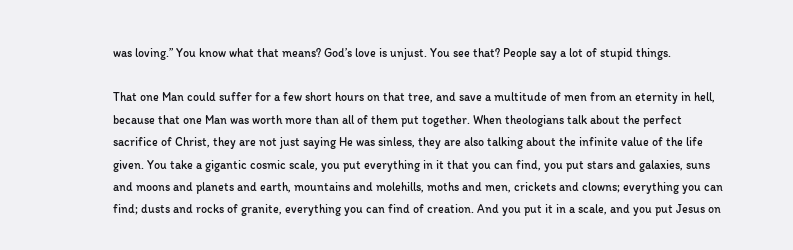was loving.” You know what that means? God’s love is unjust. You see that? People say a lot of stupid things.

That one Man could suffer for a few short hours on that tree, and save a multitude of men from an eternity in hell, because that one Man was worth more than all of them put together. When theologians talk about the perfect sacrifice of Christ, they are not just saying He was sinless, they are also talking about the infinite value of the life given. You take a gigantic cosmic scale, you put everything in it that you can find, you put stars and galaxies, suns and moons and planets and earth, mountains and molehills, moths and men, crickets and clowns; everything you can find; dusts and rocks of granite, everything you can find of creation. And you put it in a scale, and you put Jesus on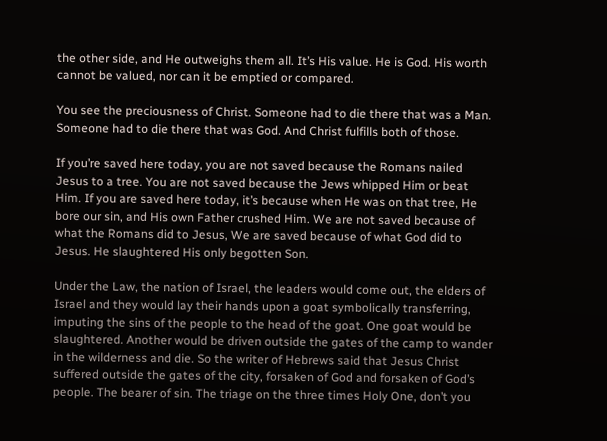the other side, and He outweighs them all. It’s His value. He is God. His worth cannot be valued, nor can it be emptied or compared.

You see the preciousness of Christ. Someone had to die there that was a Man. Someone had to die there that was God. And Christ fulfills both of those.

If you’re saved here today, you are not saved because the Romans nailed Jesus to a tree. You are not saved because the Jews whipped Him or beat Him. If you are saved here today, it’s because when He was on that tree, He bore our sin, and His own Father crushed Him. We are not saved because of what the Romans did to Jesus, We are saved because of what God did to Jesus. He slaughtered His only begotten Son.

Under the Law, the nation of Israel, the leaders would come out, the elders of Israel and they would lay their hands upon a goat symbolically transferring, imputing the sins of the people to the head of the goat. One goat would be slaughtered. Another would be driven outside the gates of the camp to wander in the wilderness and die. So the writer of Hebrews said that Jesus Christ suffered outside the gates of the city, forsaken of God and forsaken of God’s people. The bearer of sin. The triage on the three times Holy One, don’t you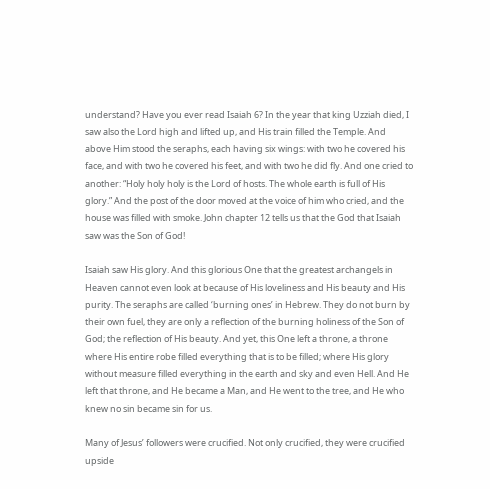understand? Have you ever read Isaiah 6? In the year that king Uzziah died, I saw also the Lord high and lifted up, and His train filled the Temple. And above Him stood the seraphs, each having six wings: with two he covered his face, and with two he covered his feet, and with two he did fly. And one cried to another: “Holy holy holy is the Lord of hosts. The whole earth is full of His glory.” And the post of the door moved at the voice of him who cried, and the house was filled with smoke. John chapter 12 tells us that the God that Isaiah saw was the Son of God!

Isaiah saw His glory. And this glorious One that the greatest archangels in Heaven cannot even look at because of His loveliness and His beauty and His purity. The seraphs are called ‘burning ones’ in Hebrew. They do not burn by their own fuel, they are only a reflection of the burning holiness of the Son of God; the reflection of His beauty. And yet, this One left a throne, a throne where His entire robe filled everything that is to be filled; where His glory without measure filled everything in the earth and sky and even Hell. And He left that throne, and He became a Man, and He went to the tree, and He who knew no sin became sin for us.

Many of Jesus’ followers were crucified. Not only crucified, they were crucified upside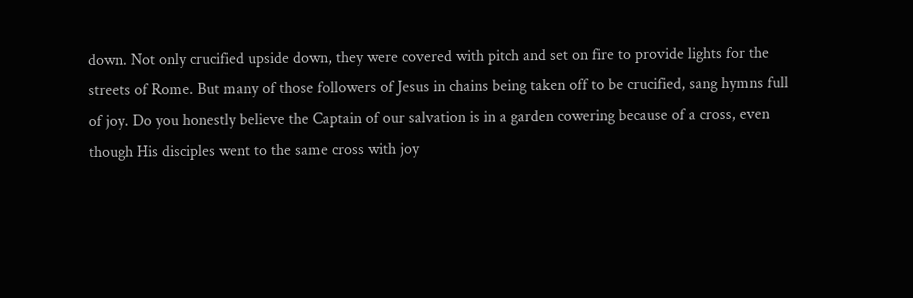down. Not only crucified upside down, they were covered with pitch and set on fire to provide lights for the streets of Rome. But many of those followers of Jesus in chains being taken off to be crucified, sang hymns full of joy. Do you honestly believe the Captain of our salvation is in a garden cowering because of a cross, even though His disciples went to the same cross with joy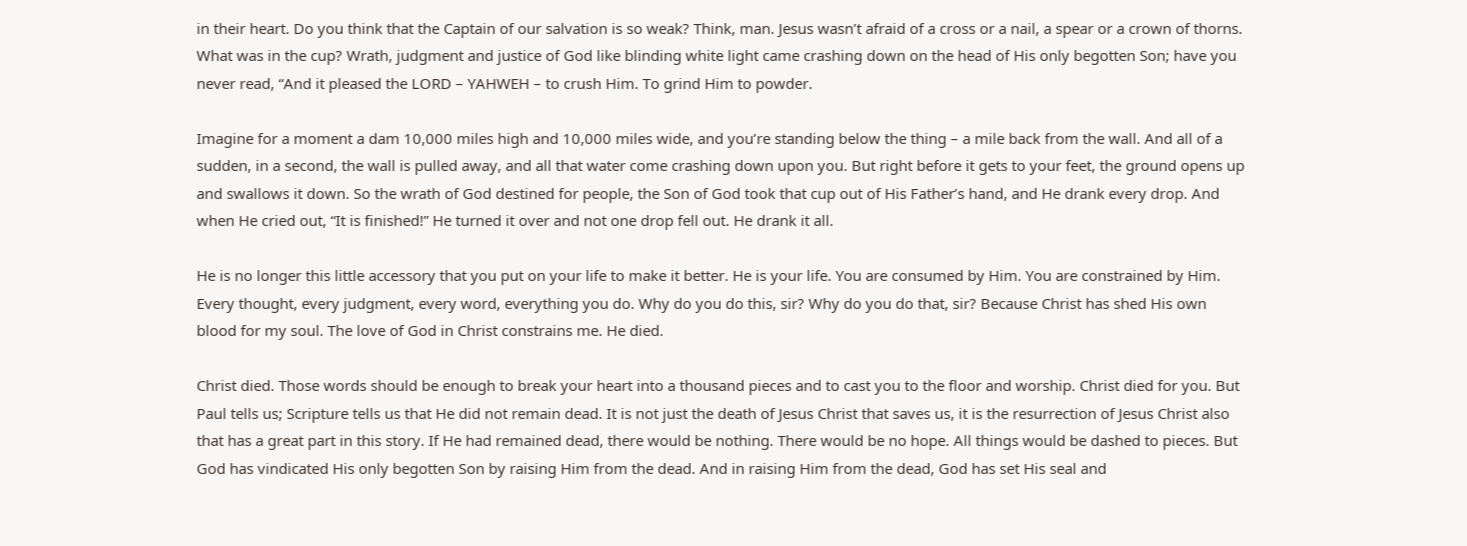in their heart. Do you think that the Captain of our salvation is so weak? Think, man. Jesus wasn’t afraid of a cross or a nail, a spear or a crown of thorns. What was in the cup? Wrath, judgment and justice of God like blinding white light came crashing down on the head of His only begotten Son; have you never read, “And it pleased the LORD – YAHWEH – to crush Him. To grind Him to powder.

Imagine for a moment a dam 10,000 miles high and 10,000 miles wide, and you’re standing below the thing – a mile back from the wall. And all of a sudden, in a second, the wall is pulled away, and all that water come crashing down upon you. But right before it gets to your feet, the ground opens up and swallows it down. So the wrath of God destined for people, the Son of God took that cup out of His Father’s hand, and He drank every drop. And when He cried out, “It is finished!” He turned it over and not one drop fell out. He drank it all.

He is no longer this little accessory that you put on your life to make it better. He is your life. You are consumed by Him. You are constrained by Him. Every thought, every judgment, every word, everything you do. Why do you do this, sir? Why do you do that, sir? Because Christ has shed His own blood for my soul. The love of God in Christ constrains me. He died.

Christ died. Those words should be enough to break your heart into a thousand pieces and to cast you to the floor and worship. Christ died for you. But Paul tells us; Scripture tells us that He did not remain dead. It is not just the death of Jesus Christ that saves us, it is the resurrection of Jesus Christ also that has a great part in this story. If He had remained dead, there would be nothing. There would be no hope. All things would be dashed to pieces. But God has vindicated His only begotten Son by raising Him from the dead. And in raising Him from the dead, God has set His seal and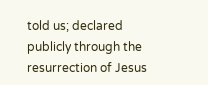told us; declared publicly through the resurrection of Jesus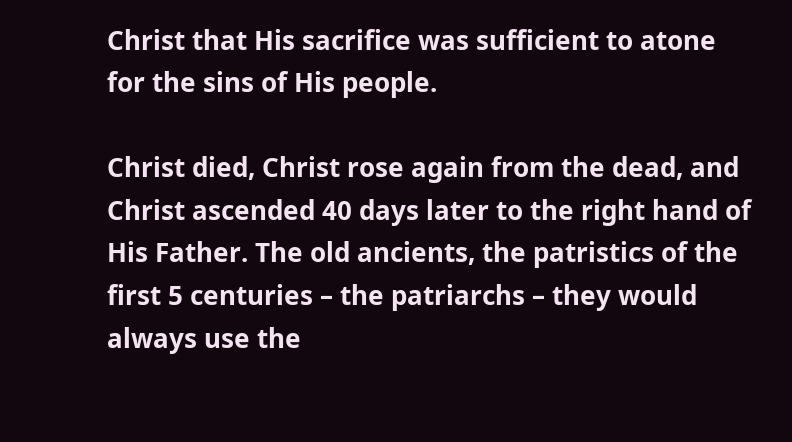Christ that His sacrifice was sufficient to atone for the sins of His people.

Christ died, Christ rose again from the dead, and Christ ascended 40 days later to the right hand of His Father. The old ancients, the patristics of the first 5 centuries – the patriarchs – they would always use the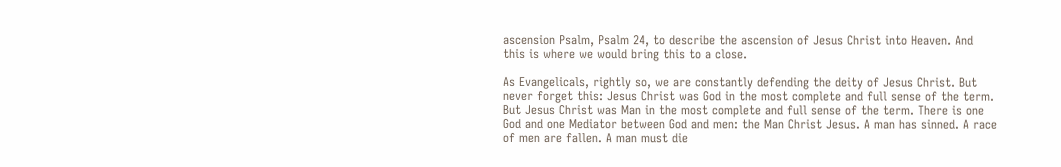ascension Psalm, Psalm 24, to describe the ascension of Jesus Christ into Heaven. And this is where we would bring this to a close.

As Evangelicals, rightly so, we are constantly defending the deity of Jesus Christ. But never forget this: Jesus Christ was God in the most complete and full sense of the term. But Jesus Christ was Man in the most complete and full sense of the term. There is one God and one Mediator between God and men: the Man Christ Jesus. A man has sinned. A race of men are fallen. A man must die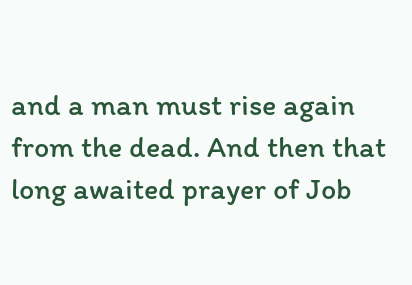and a man must rise again from the dead. And then that long awaited prayer of Job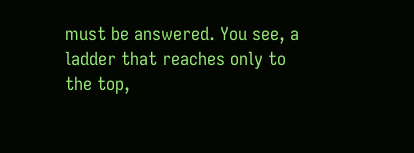must be answered. You see, a ladder that reaches only to the top,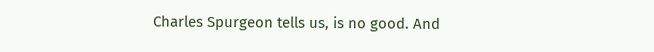Charles Spurgeon tells us, is no good. And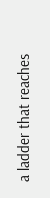a ladder that reaches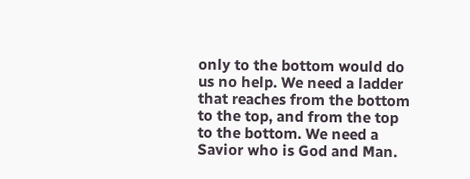only to the bottom would do us no help. We need a ladder that reaches from the bottom to the top, and from the top to the bottom. We need a Savior who is God and Man.